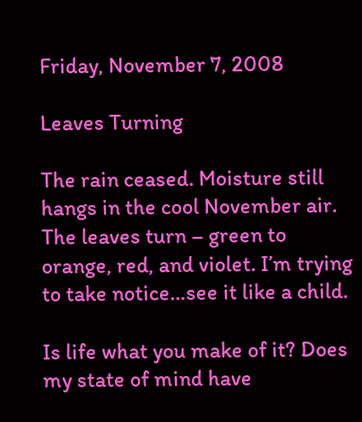Friday, November 7, 2008

Leaves Turning

The rain ceased. Moisture still hangs in the cool November air. The leaves turn – green to orange, red, and violet. I’m trying to take notice…see it like a child.

Is life what you make of it? Does my state of mind have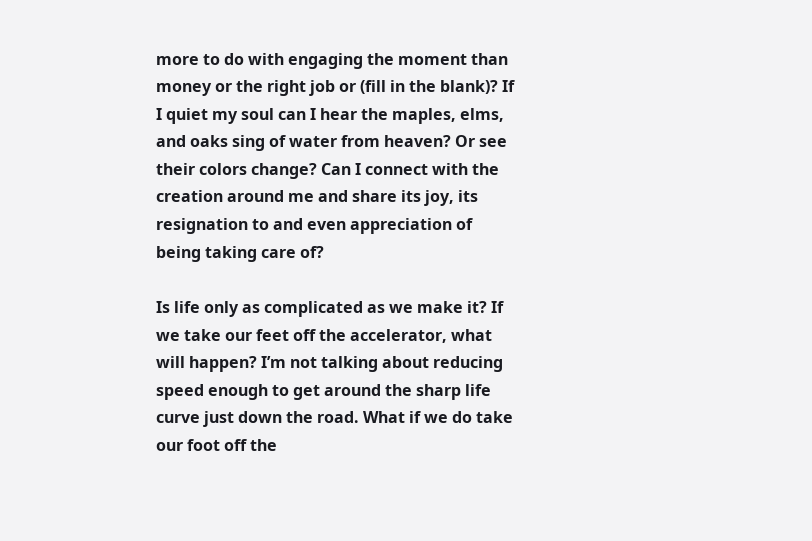more to do with engaging the moment than money or the right job or (fill in the blank)? If I quiet my soul can I hear the maples, elms, and oaks sing of water from heaven? Or see their colors change? Can I connect with the creation around me and share its joy, its resignation to and even appreciation of being taking care of?

Is life only as complicated as we make it? If we take our feet off the accelerator, what will happen? I’m not talking about reducing speed enough to get around the sharp life curve just down the road. What if we do take our foot off the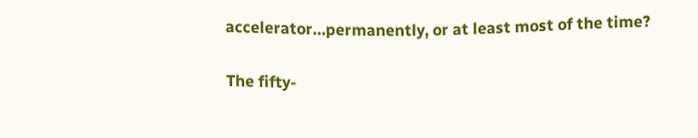accelerator…permanently, or at least most of the time?

The fifty-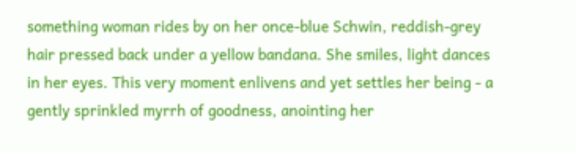something woman rides by on her once-blue Schwin, reddish-grey hair pressed back under a yellow bandana. She smiles, light dances in her eyes. This very moment enlivens and yet settles her being - a gently sprinkled myrrh of goodness, anointing her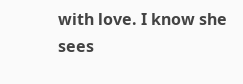with love. I know she sees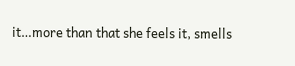it…more than that she feels it, smells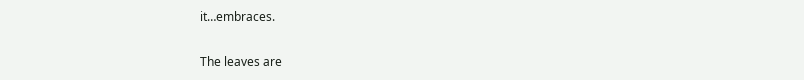it…embraces.

The leaves are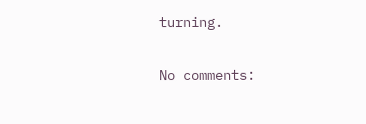turning.

No comments: